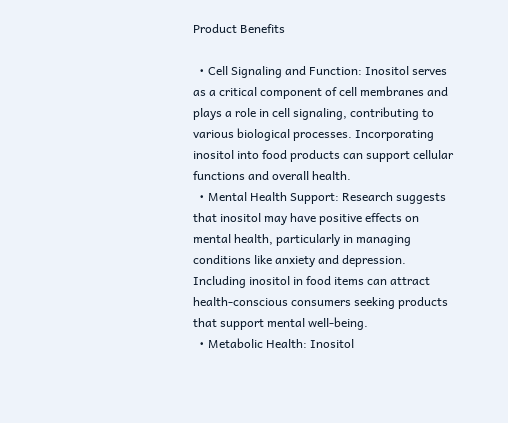Product Benefits

  • Cell Signaling and Function: Inositol serves as a critical component of cell membranes and plays a role in cell signaling, contributing to various biological processes. Incorporating inositol into food products can support cellular functions and overall health.
  • Mental Health Support: Research suggests that inositol may have positive effects on mental health, particularly in managing conditions like anxiety and depression. Including inositol in food items can attract health-conscious consumers seeking products that support mental well-being.
  • Metabolic Health: Inositol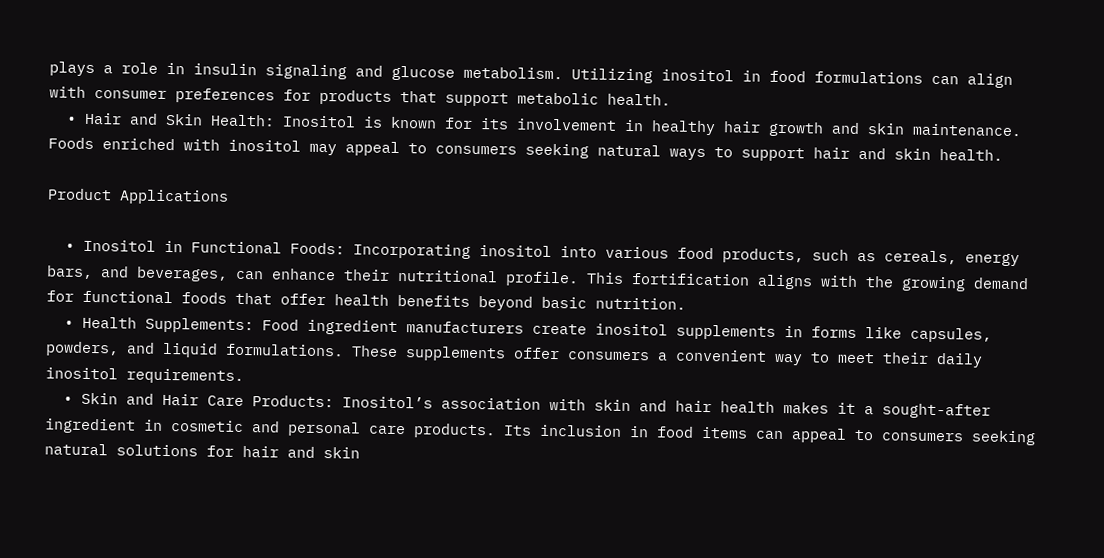plays a role in insulin signaling and glucose metabolism. Utilizing inositol in food formulations can align with consumer preferences for products that support metabolic health.
  • Hair and Skin Health: Inositol is known for its involvement in healthy hair growth and skin maintenance. Foods enriched with inositol may appeal to consumers seeking natural ways to support hair and skin health.

Product Applications

  • Inositol in Functional Foods: Incorporating inositol into various food products, such as cereals, energy bars, and beverages, can enhance their nutritional profile. This fortification aligns with the growing demand for functional foods that offer health benefits beyond basic nutrition.
  • Health Supplements: Food ingredient manufacturers create inositol supplements in forms like capsules, powders, and liquid formulations. These supplements offer consumers a convenient way to meet their daily inositol requirements.
  • Skin and Hair Care Products: Inositol’s association with skin and hair health makes it a sought-after ingredient in cosmetic and personal care products. Its inclusion in food items can appeal to consumers seeking natural solutions for hair and skin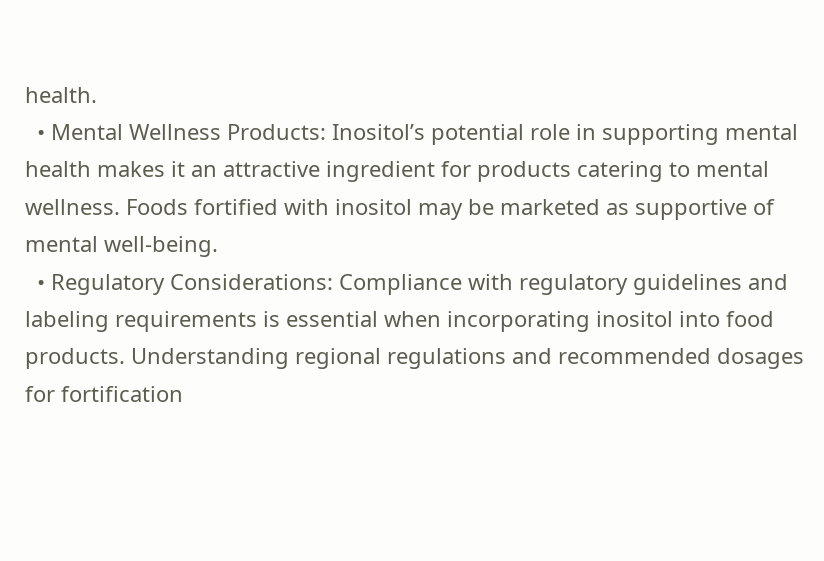health.
  • Mental Wellness Products: Inositol’s potential role in supporting mental health makes it an attractive ingredient for products catering to mental wellness. Foods fortified with inositol may be marketed as supportive of mental well-being.
  • Regulatory Considerations: Compliance with regulatory guidelines and labeling requirements is essential when incorporating inositol into food products. Understanding regional regulations and recommended dosages for fortification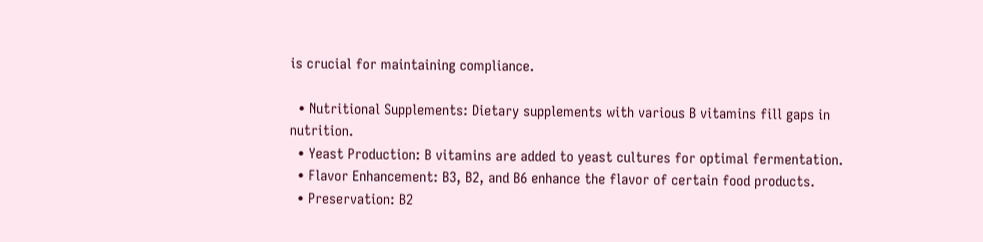is crucial for maintaining compliance.

  • Nutritional Supplements: Dietary supplements with various B vitamins fill gaps in nutrition.
  • Yeast Production: B vitamins are added to yeast cultures for optimal fermentation.
  • Flavor Enhancement: B3, B2, and B6 enhance the flavor of certain food products.
  • Preservation: B2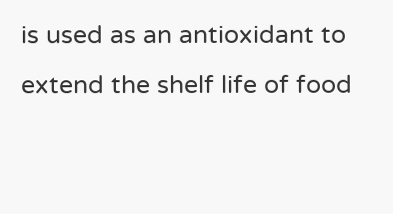is used as an antioxidant to extend the shelf life of food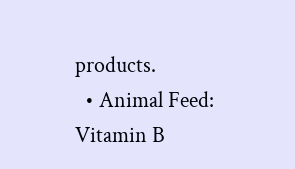products.
  • Animal Feed: Vitamin B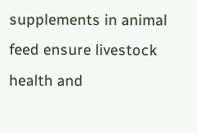supplements in animal feed ensure livestock health and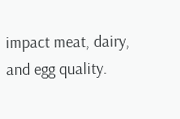impact meat, dairy, and egg quality.